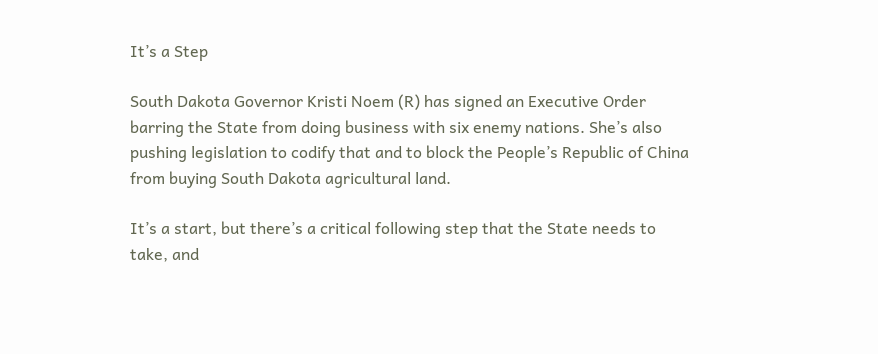It’s a Step

South Dakota Governor Kristi Noem (R) has signed an Executive Order barring the State from doing business with six enemy nations. She’s also pushing legislation to codify that and to block the People’s Republic of China from buying South Dakota agricultural land.

It’s a start, but there’s a critical following step that the State needs to take, and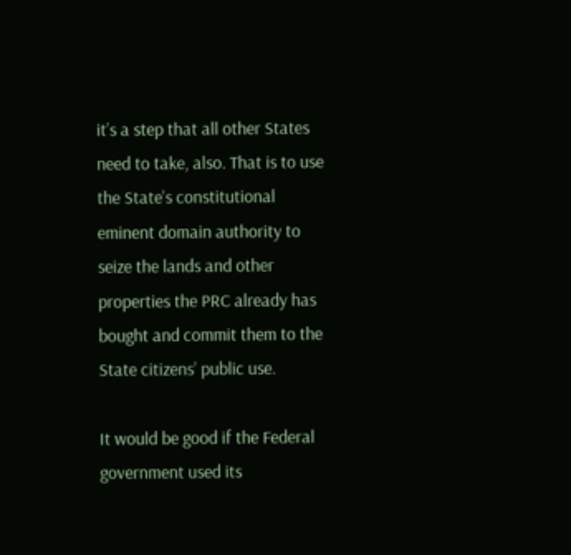it’s a step that all other States need to take, also. That is to use the State’s constitutional eminent domain authority to seize the lands and other properties the PRC already has bought and commit them to the State citizens’ public use.

It would be good if the Federal government used its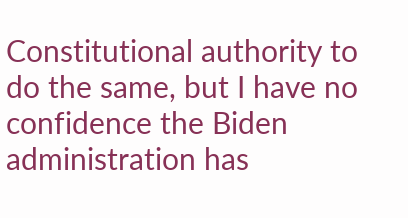Constitutional authority to do the same, but I have no confidence the Biden administration has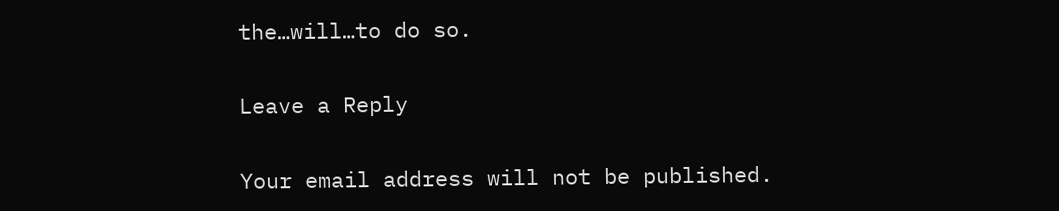the…will…to do so.

Leave a Reply

Your email address will not be published.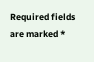Required fields are marked *